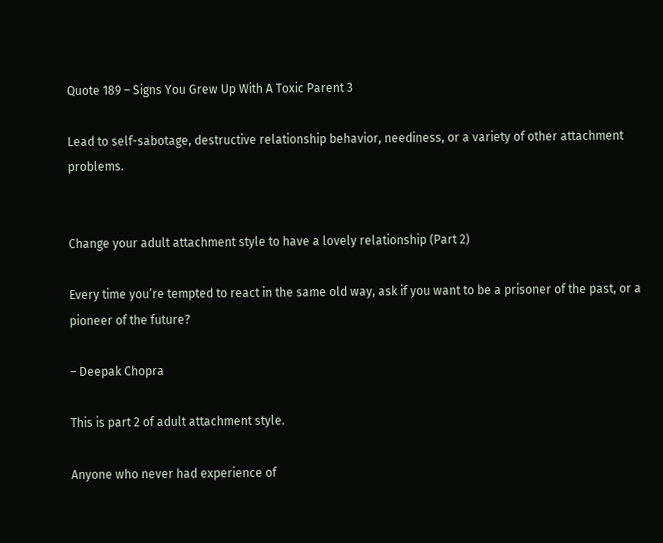Quote 189 – Signs You Grew Up With A Toxic Parent 3

Lead to self-sabotage, destructive relationship behavior, neediness, or a variety of other attachment problems.


Change your adult attachment style to have a lovely relationship (Part 2)

Every time you’re tempted to react in the same old way, ask if you want to be a prisoner of the past, or a pioneer of the future?

– Deepak Chopra

This is part 2 of adult attachment style.

Anyone who never had experience of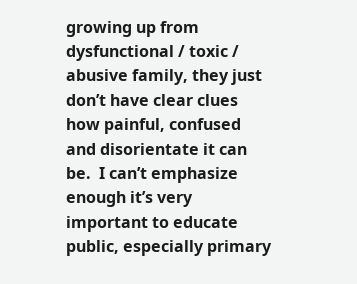growing up from dysfunctional / toxic / abusive family, they just don’t have clear clues how painful, confused and disorientate it can be.  I can’t emphasize enough it’s very important to educate public, especially primary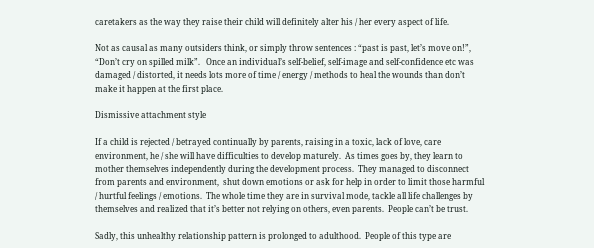caretakers as the way they raise their child will definitely alter his / her every aspect of life.

Not as causal as many outsiders think, or simply throw sentences : “past is past, let’s move on!”, “Don’t cry on spilled milk”.   Once an individual’s self-belief, self-image and self-confidence etc was damaged / distorted, it needs lots more of time / energy / methods to heal the wounds than don’t make it happen at the first place.

Dismissive attachment style

If a child is rejected / betrayed continually by parents, raising in a toxic, lack of love, care environment, he / she will have difficulties to develop maturely.  As times goes by, they learn to mother themselves independently during the development process.  They managed to disconnect from parents and environment,  shut down emotions or ask for help in order to limit those harmful / hurtful feelings / emotions.  The whole time they are in survival mode, tackle all life challenges by themselves and realized that it’s better not relying on others, even parents.  People can’t be trust.

Sadly, this unhealthy relationship pattern is prolonged to adulthood.  People of this type are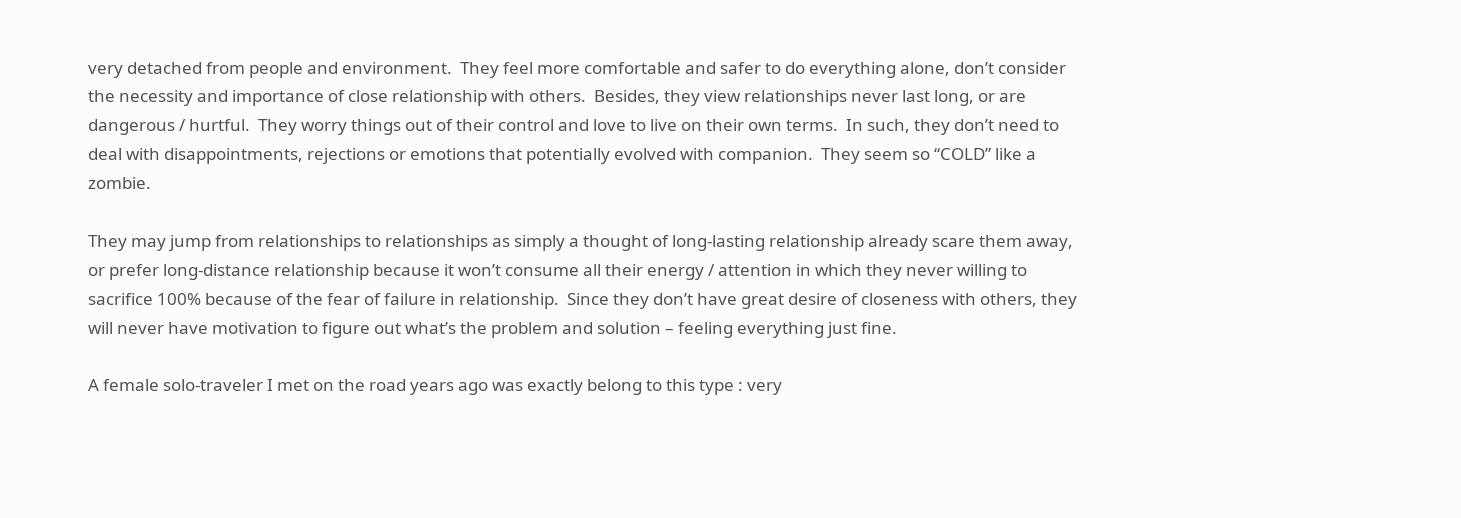very detached from people and environment.  They feel more comfortable and safer to do everything alone, don’t consider the necessity and importance of close relationship with others.  Besides, they view relationships never last long, or are dangerous / hurtful.  They worry things out of their control and love to live on their own terms.  In such, they don’t need to deal with disappointments, rejections or emotions that potentially evolved with companion.  They seem so “COLD” like a zombie.

They may jump from relationships to relationships as simply a thought of long-lasting relationship already scare them away, or prefer long-distance relationship because it won’t consume all their energy / attention in which they never willing to sacrifice 100% because of the fear of failure in relationship.  Since they don’t have great desire of closeness with others, they will never have motivation to figure out what’s the problem and solution – feeling everything just fine.

A female solo-traveler I met on the road years ago was exactly belong to this type : very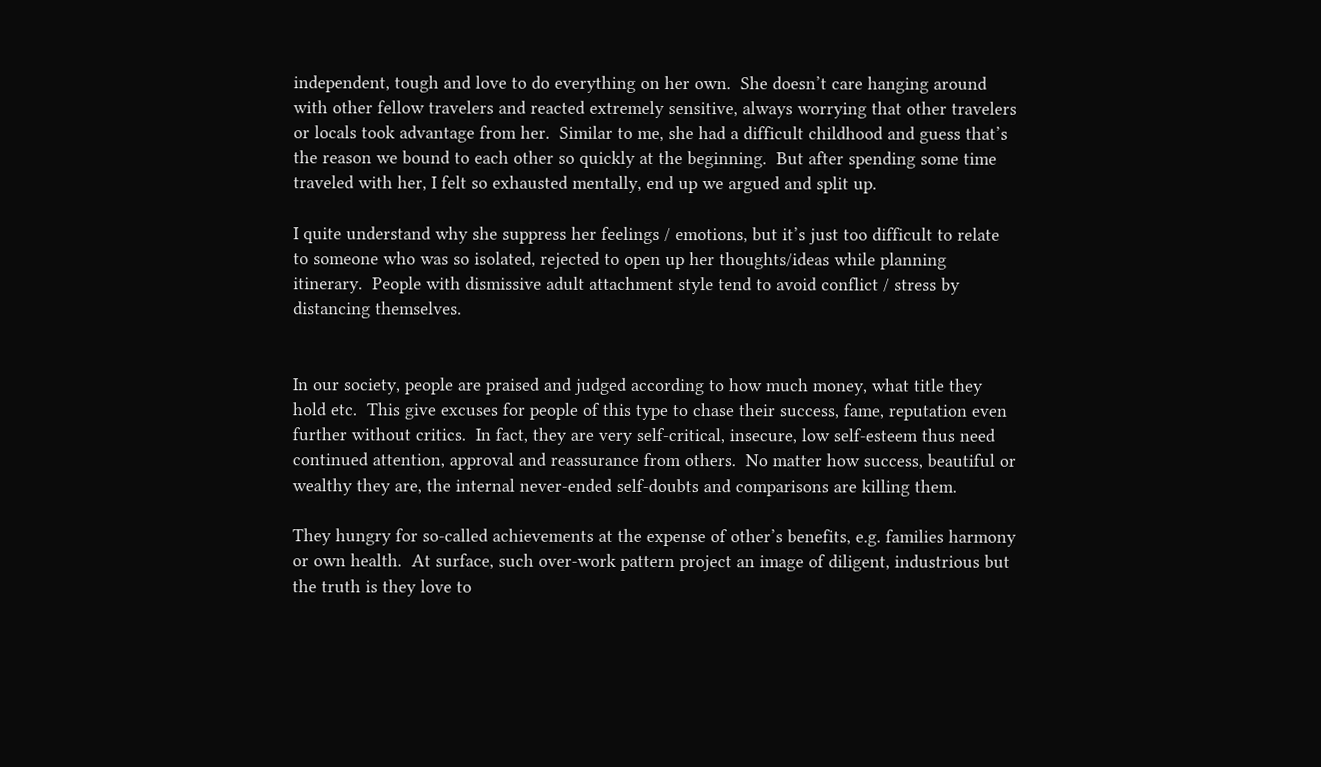independent, tough and love to do everything on her own.  She doesn’t care hanging around with other fellow travelers and reacted extremely sensitive, always worrying that other travelers or locals took advantage from her.  Similar to me, she had a difficult childhood and guess that’s the reason we bound to each other so quickly at the beginning.  But after spending some time traveled with her, I felt so exhausted mentally, end up we argued and split up.

I quite understand why she suppress her feelings / emotions, but it’s just too difficult to relate to someone who was so isolated, rejected to open up her thoughts/ideas while planning itinerary.  People with dismissive adult attachment style tend to avoid conflict / stress by distancing themselves.


In our society, people are praised and judged according to how much money, what title they hold etc.  This give excuses for people of this type to chase their success, fame, reputation even further without critics.  In fact, they are very self-critical, insecure, low self-esteem thus need continued attention, approval and reassurance from others.  No matter how success, beautiful or wealthy they are, the internal never-ended self-doubts and comparisons are killing them.

They hungry for so-called achievements at the expense of other’s benefits, e.g. families harmony or own health.  At surface, such over-work pattern project an image of diligent, industrious but the truth is they love to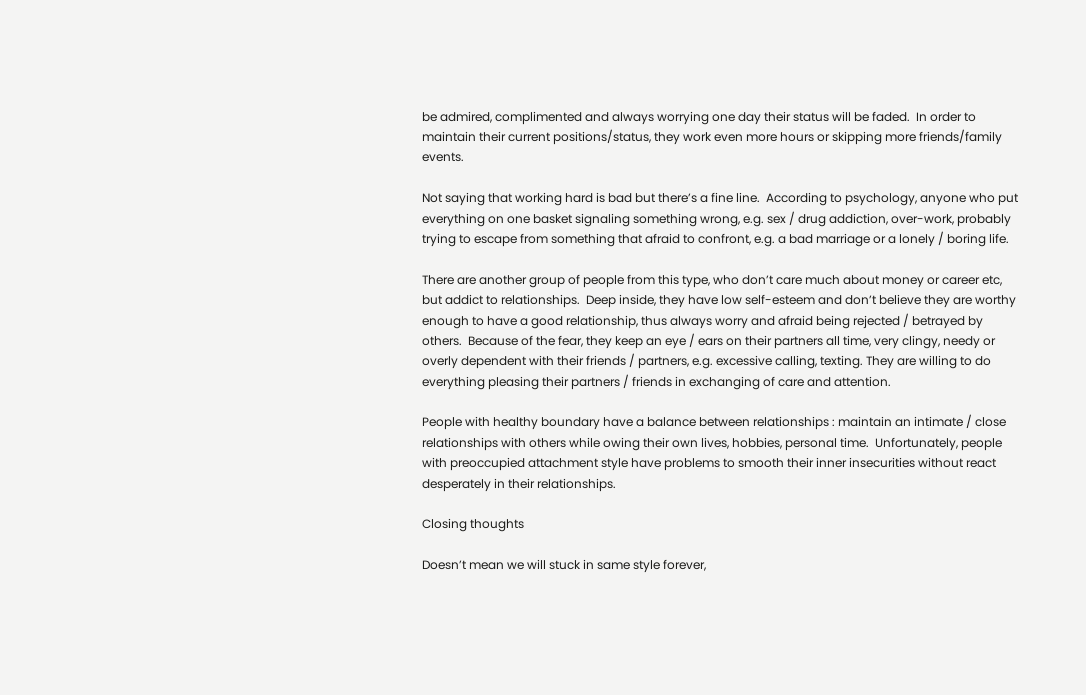be admired, complimented and always worrying one day their status will be faded.  In order to maintain their current positions/status, they work even more hours or skipping more friends/family events.

Not saying that working hard is bad but there’s a fine line.  According to psychology, anyone who put everything on one basket signaling something wrong, e.g. sex / drug addiction, over-work, probably trying to escape from something that afraid to confront, e.g. a bad marriage or a lonely / boring life.

There are another group of people from this type, who don’t care much about money or career etc, but addict to relationships.  Deep inside, they have low self-esteem and don’t believe they are worthy enough to have a good relationship, thus always worry and afraid being rejected / betrayed by others.  Because of the fear, they keep an eye / ears on their partners all time, very clingy, needy or overly dependent with their friends / partners, e.g. excessive calling, texting. They are willing to do everything pleasing their partners / friends in exchanging of care and attention.

People with healthy boundary have a balance between relationships : maintain an intimate / close relationships with others while owing their own lives, hobbies, personal time.  Unfortunately, people with preoccupied attachment style have problems to smooth their inner insecurities without react desperately in their relationships.

Closing thoughts

Doesn’t mean we will stuck in same style forever,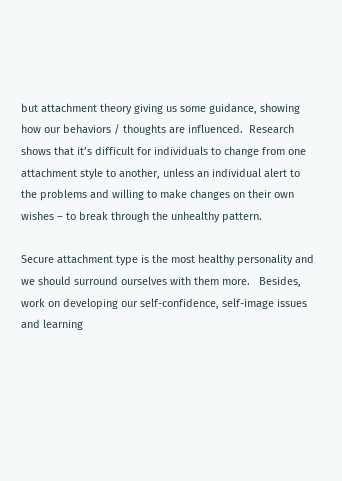but attachment theory giving us some guidance, showing how our behaviors / thoughts are influenced.  Research shows that it’s difficult for individuals to change from one attachment style to another, unless an individual alert to the problems and willing to make changes on their own wishes – to break through the unhealthy pattern.

Secure attachment type is the most healthy personality and we should surround ourselves with them more.   Besides, work on developing our self-confidence, self-image issues and learning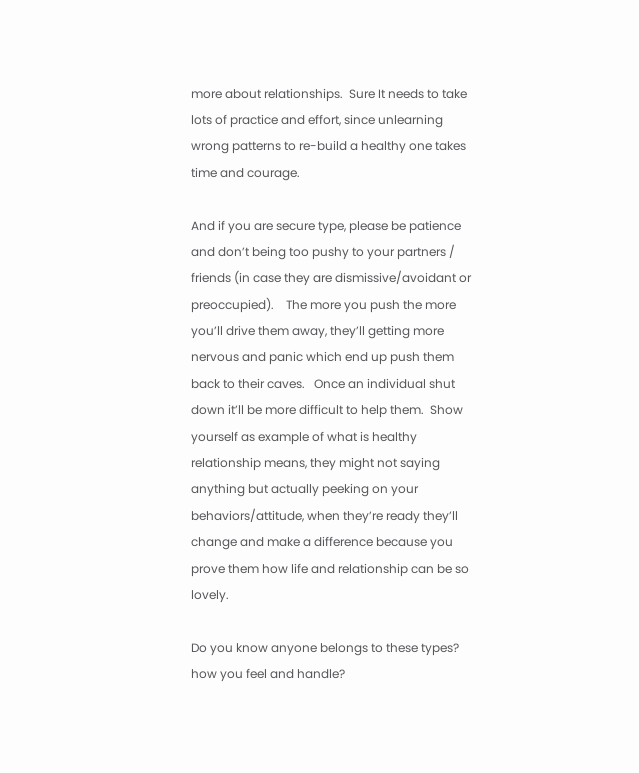more about relationships.  Sure It needs to take lots of practice and effort, since unlearning wrong patterns to re-build a healthy one takes time and courage.

And if you are secure type, please be patience and don’t being too pushy to your partners / friends (in case they are dismissive/avoidant or preoccupied).    The more you push the more you’ll drive them away, they’ll getting more nervous and panic which end up push them back to their caves.   Once an individual shut down it’ll be more difficult to help them.  Show yourself as example of what is healthy relationship means, they might not saying anything but actually peeking on your behaviors/attitude, when they’re ready they’ll change and make a difference because you prove them how life and relationship can be so lovely.

Do you know anyone belongs to these types? how you feel and handle?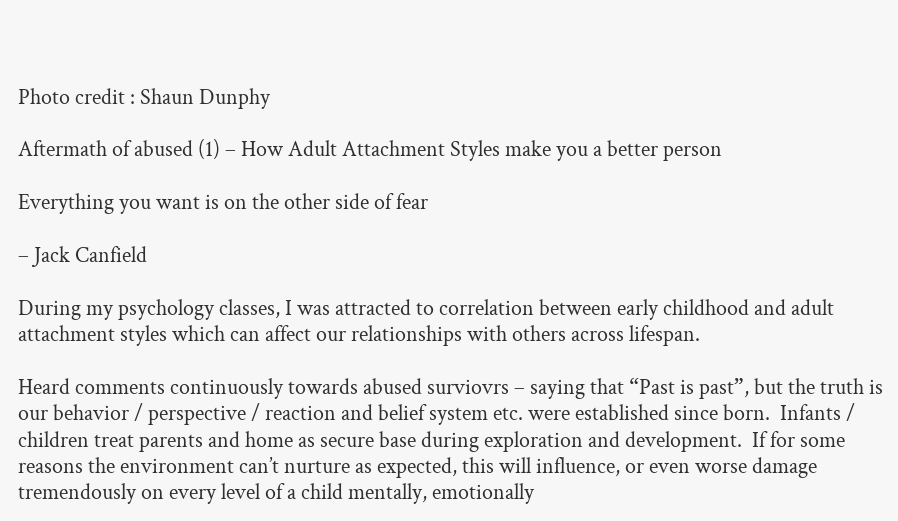Photo credit : Shaun Dunphy

Aftermath of abused (1) – How Adult Attachment Styles make you a better person

Everything you want is on the other side of fear

– Jack Canfield

During my psychology classes, I was attracted to correlation between early childhood and adult attachment styles which can affect our relationships with others across lifespan.

Heard comments continuously towards abused surviovrs – saying that “Past is past”, but the truth is our behavior / perspective / reaction and belief system etc. were established since born.  Infants / children treat parents and home as secure base during exploration and development.  If for some reasons the environment can’t nurture as expected, this will influence, or even worse damage tremendously on every level of a child mentally, emotionally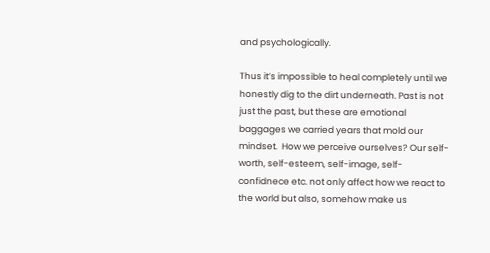and psychologically.

Thus it’s impossible to heal completely until we honestly dig to the dirt underneath. Past is not just the past, but these are emotional baggages we carried years that mold our mindset.  How we perceive ourselves? Our self-worth, self-esteem, self-image, self-confidnece etc. not only affect how we react to the world but also, somehow make us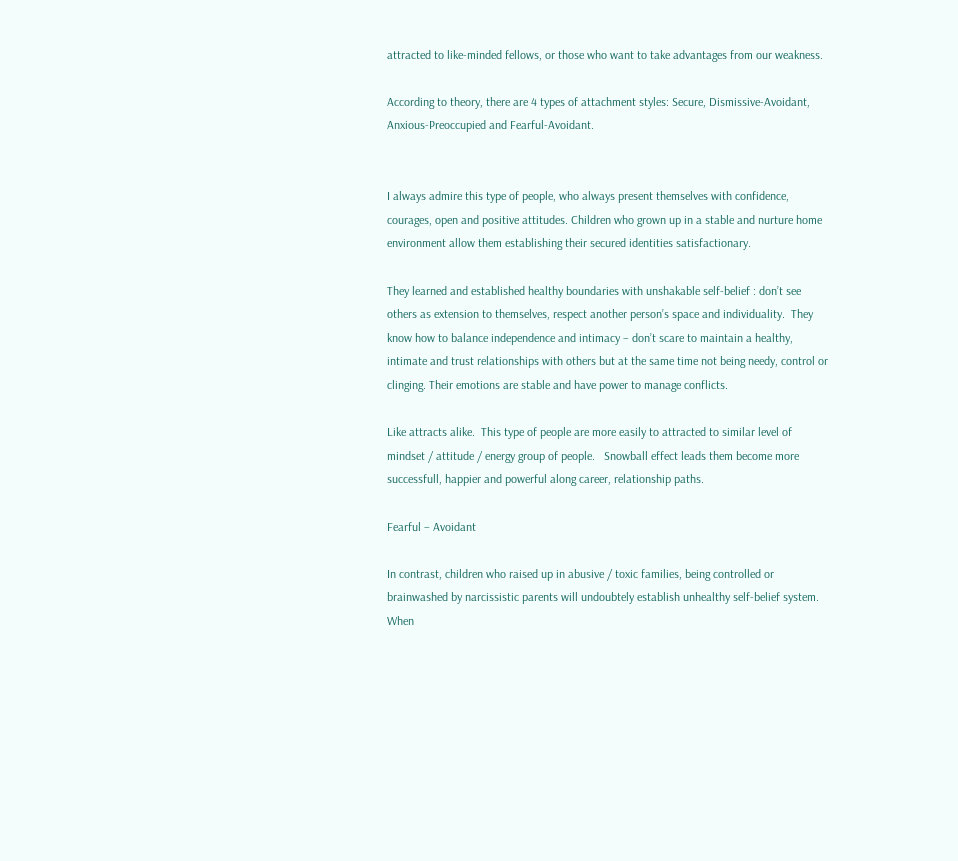attracted to like-minded fellows, or those who want to take advantages from our weakness.

According to theory, there are 4 types of attachment styles: Secure, Dismissive-Avoidant, Anxious-Preoccupied and Fearful-Avoidant.


I always admire this type of people, who always present themselves with confidence, courages, open and positive attitudes. Children who grown up in a stable and nurture home environment allow them establishing their secured identities satisfactionary.

They learned and established healthy boundaries with unshakable self-belief : don’t see others as extension to themselves, respect another person’s space and individuality.  They know how to balance independence and intimacy – don’t scare to maintain a healthy, intimate and trust relationships with others but at the same time not being needy, control or clinging. Their emotions are stable and have power to manage conflicts.

Like attracts alike.  This type of people are more easily to attracted to similar level of mindset / attitude / energy group of people.   Snowball effect leads them become more successfull, happier and powerful along career, relationship paths.

Fearful – Avoidant

In contrast, children who raised up in abusive / toxic families, being controlled or brainwashed by narcissistic parents will undoubtely establish unhealthy self-belief system.  When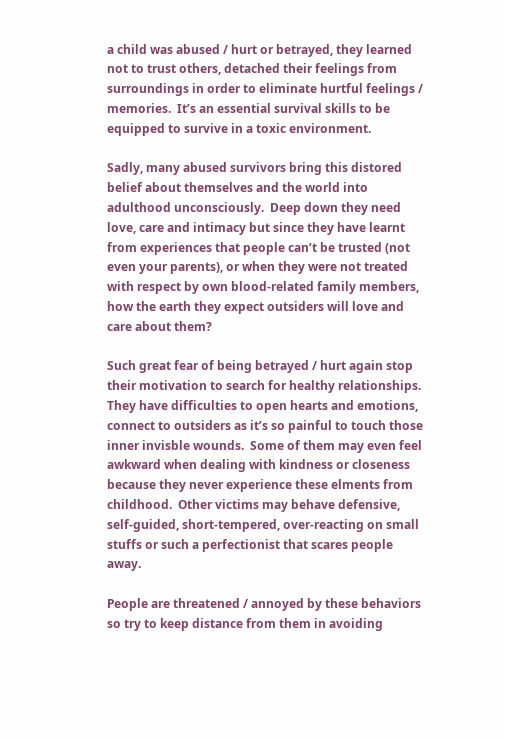a child was abused / hurt or betrayed, they learned not to trust others, detached their feelings from surroundings in order to eliminate hurtful feelings / memories.  It’s an essential survival skills to be equipped to survive in a toxic environment.

Sadly, many abused survivors bring this distored belief about themselves and the world into adulthood unconsciously.  Deep down they need love, care and intimacy but since they have learnt from experiences that people can’t be trusted (not even your parents), or when they were not treated with respect by own blood-related family members, how the earth they expect outsiders will love and care about them?

Such great fear of being betrayed / hurt again stop their motivation to search for healthy relationships.  They have difficulties to open hearts and emotions, connect to outsiders as it’s so painful to touch those inner invisble wounds.  Some of them may even feel awkward when dealing with kindness or closeness because they never experience these elments from childhood.  Other victims may behave defensive, self-guided, short-tempered, over-reacting on small stuffs or such a perfectionist that scares people away.

People are threatened / annoyed by these behaviors so try to keep distance from them in avoiding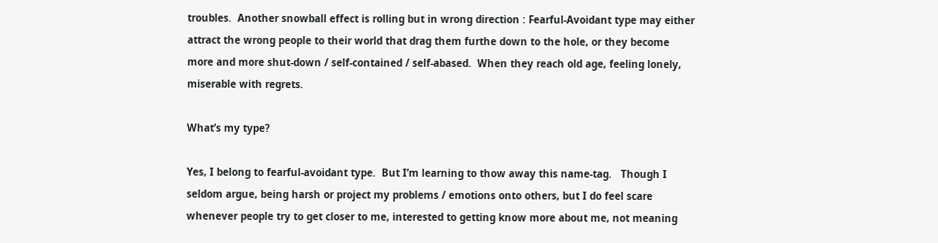troubles.  Another snowball effect is rolling but in wrong direction : Fearful-Avoidant type may either attract the wrong people to their world that drag them furthe down to the hole, or they become more and more shut-down / self-contained / self-abased.  When they reach old age, feeling lonely, miserable with regrets.

What’s my type?

Yes, I belong to fearful-avoidant type.  But I’m learning to thow away this name-tag.   Though I seldom argue, being harsh or project my problems / emotions onto others, but I do feel scare whenever people try to get closer to me, interested to getting know more about me, not meaning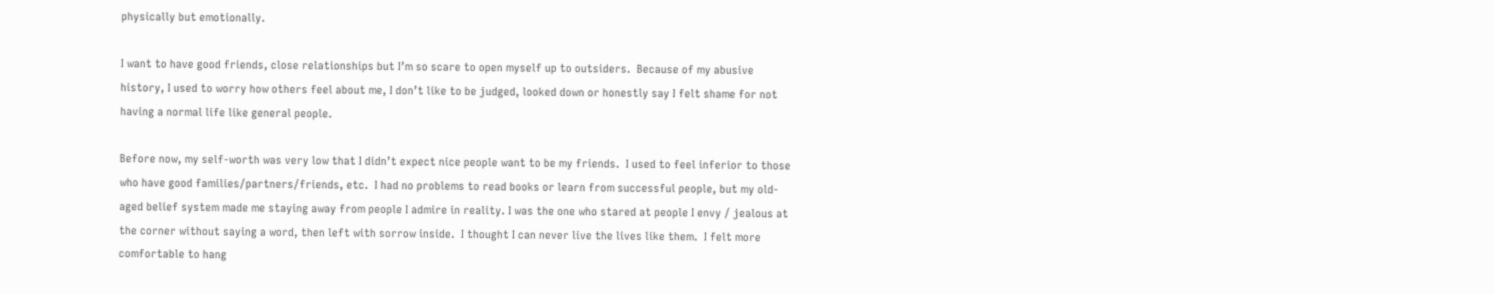physically but emotionally.

I want to have good friends, close relationships but I’m so scare to open myself up to outsiders.  Because of my abusive history, I used to worry how others feel about me, I don’t like to be judged, looked down or honestly say I felt shame for not having a normal life like general people.

Before now, my self-worth was very low that I didn’t expect nice people want to be my friends.  I used to feel inferior to those who have good families/partners/friends, etc.  I had no problems to read books or learn from successful people, but my old-aged belief system made me staying away from people I admire in reality. I was the one who stared at people I envy / jealous at the corner without saying a word, then left with sorrow inside.  I thought I can never live the lives like them.  I felt more comfortable to hang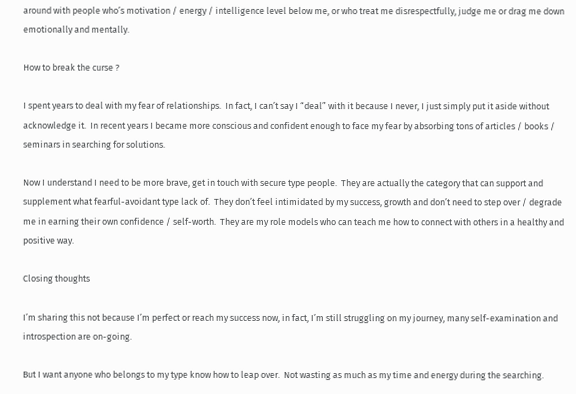around with people who’s motivation / energy / intelligence level below me, or who treat me disrespectfully, judge me or drag me down emotionally and mentally.

How to break the curse ?

I spent years to deal with my fear of relationships.  In fact, I can’t say I “deal” with it because I never, I just simply put it aside without acknowledge it.  In recent years I became more conscious and confident enough to face my fear by absorbing tons of articles / books / seminars in searching for solutions.

Now I understand I need to be more brave, get in touch with secure type people.  They are actually the category that can support and supplement what fearful-avoidant type lack of.  They don’t feel intimidated by my success, growth and don’t need to step over / degrade me in earning their own confidence / self-worth.  They are my role models who can teach me how to connect with others in a healthy and positive way.

Closing thoughts

I’m sharing this not because I’m perfect or reach my success now, in fact, I’m still struggling on my journey, many self-examination and introspection are on-going.

But I want anyone who belongs to my type know how to leap over.  Not wasting as much as my time and energy during the searching.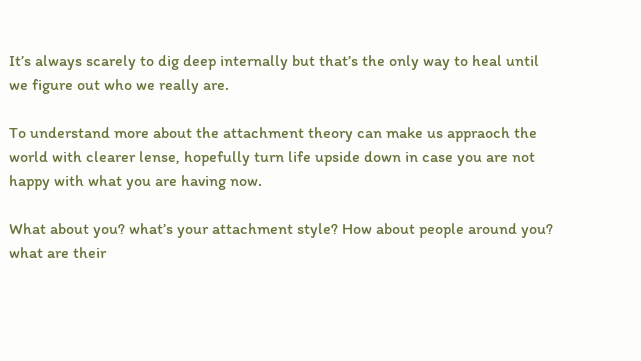It’s always scarely to dig deep internally but that’s the only way to heal until we figure out who we really are.

To understand more about the attachment theory can make us appraoch the world with clearer lense, hopefully turn life upside down in case you are not happy with what you are having now.

What about you? what’s your attachment style? How about people around you? what are their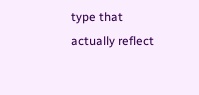type that actually reflect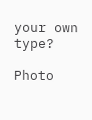your own type?

Photo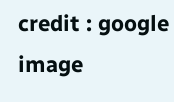credit : google image